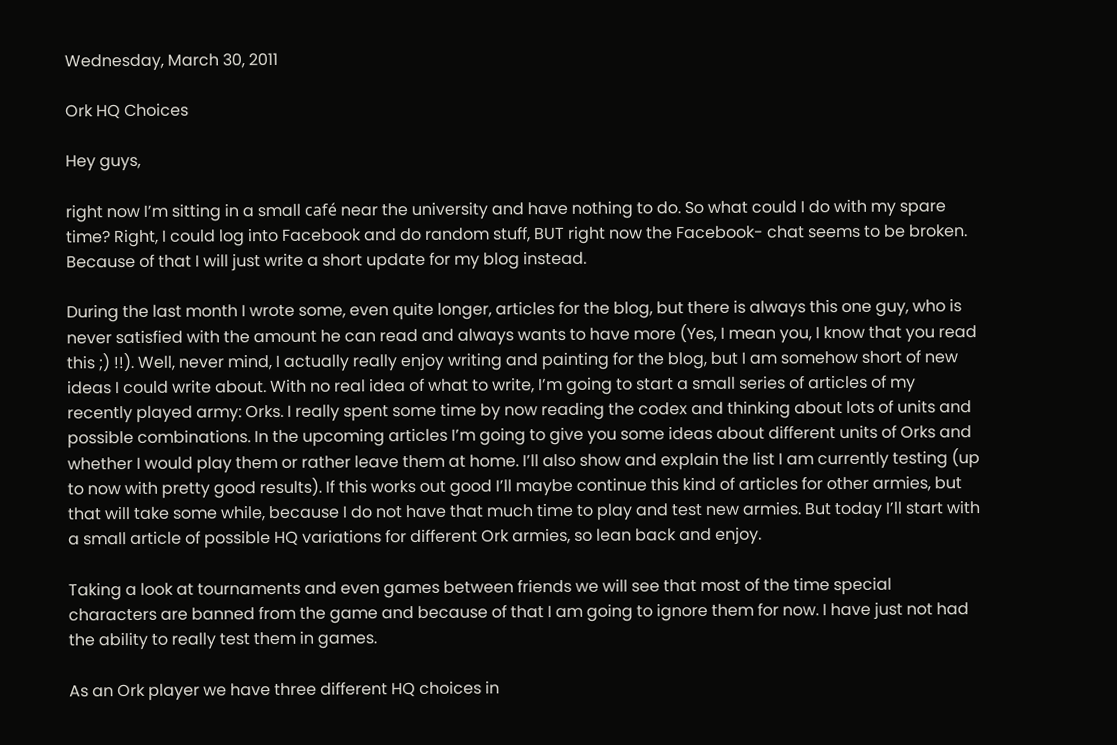Wednesday, March 30, 2011

Ork HQ Choices

Hey guys,

right now I’m sitting in a small café near the university and have nothing to do. So what could I do with my spare time? Right, I could log into Facebook and do random stuff, BUT right now the Facebook- chat seems to be broken. Because of that I will just write a short update for my blog instead.

During the last month I wrote some, even quite longer, articles for the blog, but there is always this one guy, who is never satisfied with the amount he can read and always wants to have more (Yes, I mean you, I know that you read this ;) !!). Well, never mind, I actually really enjoy writing and painting for the blog, but I am somehow short of new ideas I could write about. With no real idea of what to write, I’m going to start a small series of articles of my recently played army: Orks. I really spent some time by now reading the codex and thinking about lots of units and possible combinations. In the upcoming articles I’m going to give you some ideas about different units of Orks and whether I would play them or rather leave them at home. I’ll also show and explain the list I am currently testing (up to now with pretty good results). If this works out good I’ll maybe continue this kind of articles for other armies, but that will take some while, because I do not have that much time to play and test new armies. But today I’ll start with a small article of possible HQ variations for different Ork armies, so lean back and enjoy.

Taking a look at tournaments and even games between friends we will see that most of the time special characters are banned from the game and because of that I am going to ignore them for now. I have just not had the ability to really test them in games.

As an Ork player we have three different HQ choices in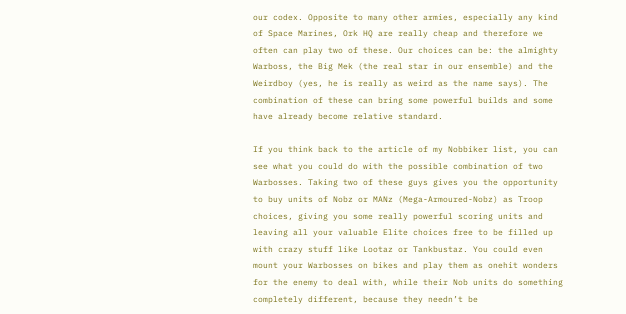our codex. Opposite to many other armies, especially any kind of Space Marines, Ork HQ are really cheap and therefore we often can play two of these. Our choices can be: the almighty Warboss, the Big Mek (the real star in our ensemble) and the Weirdboy (yes, he is really as weird as the name says). The combination of these can bring some powerful builds and some have already become relative standard.

If you think back to the article of my Nobbiker list, you can see what you could do with the possible combination of two Warbosses. Taking two of these guys gives you the opportunity to buy units of Nobz or MANz (Mega-Armoured-Nobz) as Troop choices, giving you some really powerful scoring units and leaving all your valuable Elite choices free to be filled up with crazy stuff like Lootaz or Tankbustaz. You could even mount your Warbosses on bikes and play them as onehit wonders for the enemy to deal with, while their Nob units do something completely different, because they needn’t be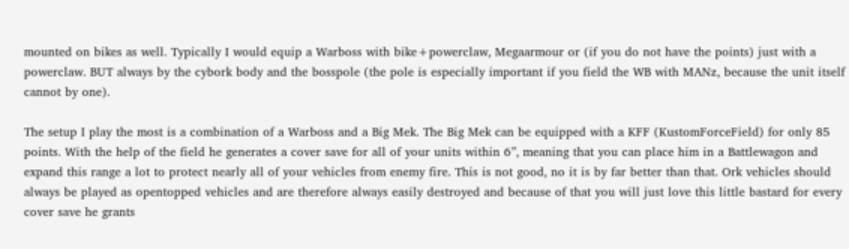mounted on bikes as well. Typically I would equip a Warboss with bike+powerclaw, Megaarmour or (if you do not have the points) just with a powerclaw. BUT always by the cybork body and the bosspole (the pole is especially important if you field the WB with MANz, because the unit itself cannot by one).

The setup I play the most is a combination of a Warboss and a Big Mek. The Big Mek can be equipped with a KFF (KustomForceField) for only 85 points. With the help of the field he generates a cover save for all of your units within 6”, meaning that you can place him in a Battlewagon and expand this range a lot to protect nearly all of your vehicles from enemy fire. This is not good, no it is by far better than that. Ork vehicles should always be played as opentopped vehicles and are therefore always easily destroyed and because of that you will just love this little bastard for every cover save he grants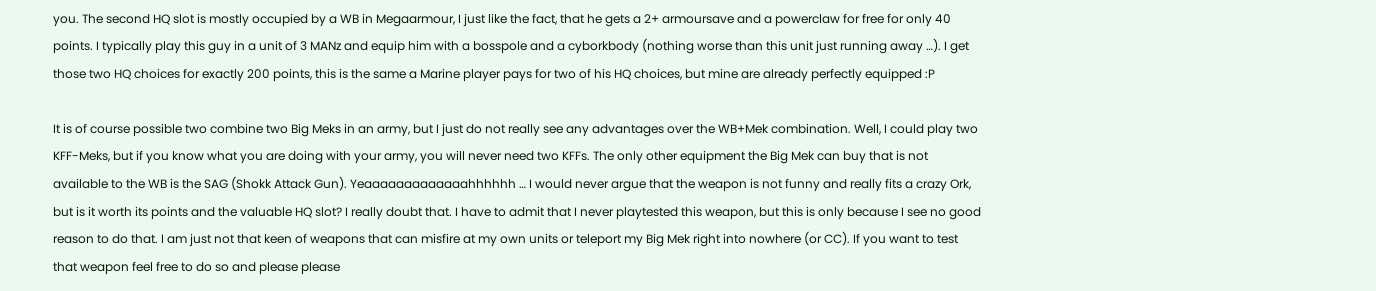you. The second HQ slot is mostly occupied by a WB in Megaarmour, I just like the fact, that he gets a 2+ armoursave and a powerclaw for free for only 40 points. I typically play this guy in a unit of 3 MANz and equip him with a bosspole and a cyborkbody (nothing worse than this unit just running away …). I get those two HQ choices for exactly 200 points, this is the same a Marine player pays for two of his HQ choices, but mine are already perfectly equipped :P

It is of course possible two combine two Big Meks in an army, but I just do not really see any advantages over the WB+Mek combination. Well, I could play two KFF-Meks, but if you know what you are doing with your army, you will never need two KFFs. The only other equipment the Big Mek can buy that is not available to the WB is the SAG (Shokk Attack Gun). Yeaaaaaaaaaaaaahhhhhh … I would never argue that the weapon is not funny and really fits a crazy Ork, but is it worth its points and the valuable HQ slot? I really doubt that. I have to admit that I never playtested this weapon, but this is only because I see no good reason to do that. I am just not that keen of weapons that can misfire at my own units or teleport my Big Mek right into nowhere (or CC). If you want to test that weapon feel free to do so and please please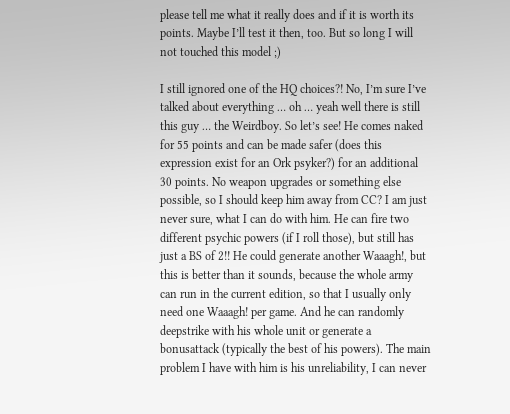please tell me what it really does and if it is worth its points. Maybe I’ll test it then, too. But so long I will not touched this model ;)

I still ignored one of the HQ choices?! No, I’m sure I’ve talked about everything … oh … yeah well there is still this guy … the Weirdboy. So let’s see! He comes naked for 55 points and can be made safer (does this expression exist for an Ork psyker?) for an additional 30 points. No weapon upgrades or something else possible, so I should keep him away from CC? I am just never sure, what I can do with him. He can fire two different psychic powers (if I roll those), but still has just a BS of 2!! He could generate another Waaagh!, but this is better than it sounds, because the whole army can run in the current edition, so that I usually only need one Waaagh! per game. And he can randomly deepstrike with his whole unit or generate a bonusattack (typically the best of his powers). The main problem I have with him is his unreliability, I can never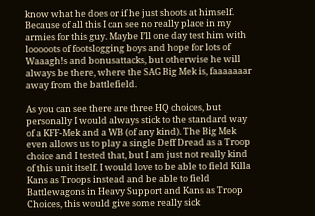know what he does or if he just shoots at himself. Because of all this I can see no really place in my armies for this guy. Maybe I’ll one day test him with looooots of footslogging boys and hope for lots of Waaagh!s and bonusattacks, but otherwise he will always be there, where the SAG Big Mek is, faaaaaaar away from the battlefield.

As you can see there are three HQ choices, but personally I would always stick to the standard way of a KFF-Mek and a WB (of any kind). The Big Mek even allows us to play a single Deff Dread as a Troop choice and I tested that, but I am just not really kind of this unit itself. I would love to be able to field Killa Kans as Troops instead and be able to field Battlewagons in Heavy Support and Kans as Troop Choices, this would give some really sick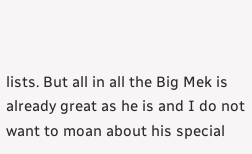lists. But all in all the Big Mek is already great as he is and I do not want to moan about his special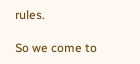rules.

So we come to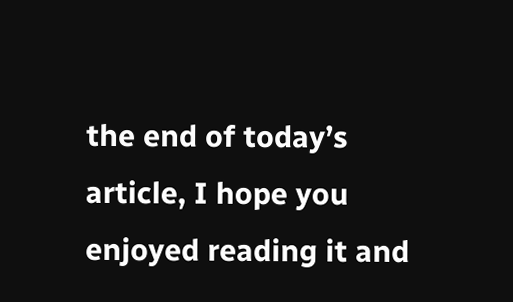the end of today’s article, I hope you enjoyed reading it and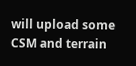will upload some CSM and terrain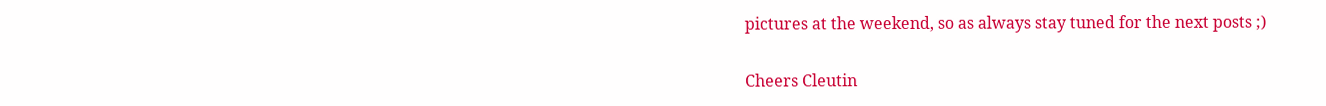pictures at the weekend, so as always stay tuned for the next posts ;)

Cheers Cleutin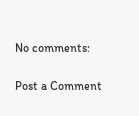No comments:

Post a Comment